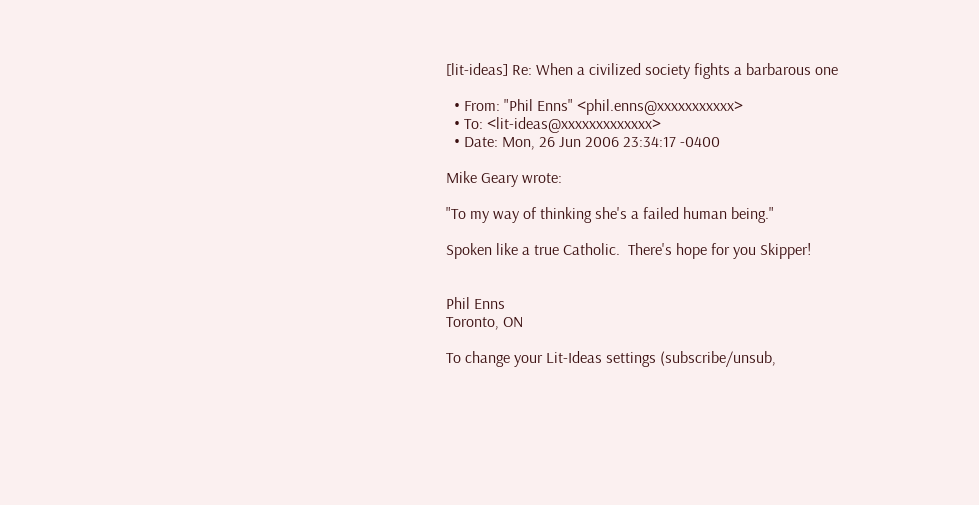[lit-ideas] Re: When a civilized society fights a barbarous one

  • From: "Phil Enns" <phil.enns@xxxxxxxxxxx>
  • To: <lit-ideas@xxxxxxxxxxxxx>
  • Date: Mon, 26 Jun 2006 23:34:17 -0400

Mike Geary wrote:

"To my way of thinking she's a failed human being."

Spoken like a true Catholic.  There's hope for you Skipper!


Phil Enns
Toronto, ON

To change your Lit-Ideas settings (subscribe/unsub,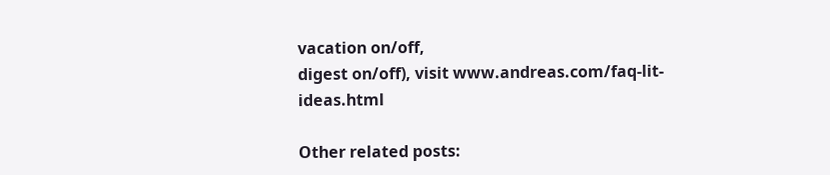vacation on/off,
digest on/off), visit www.andreas.com/faq-lit-ideas.html

Other related posts: